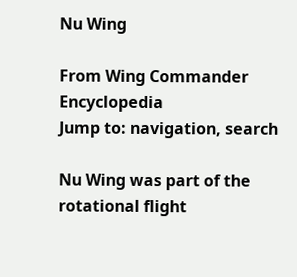Nu Wing

From Wing Commander Encyclopedia
Jump to: navigation, search

Nu Wing was part of the rotational flight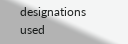designations used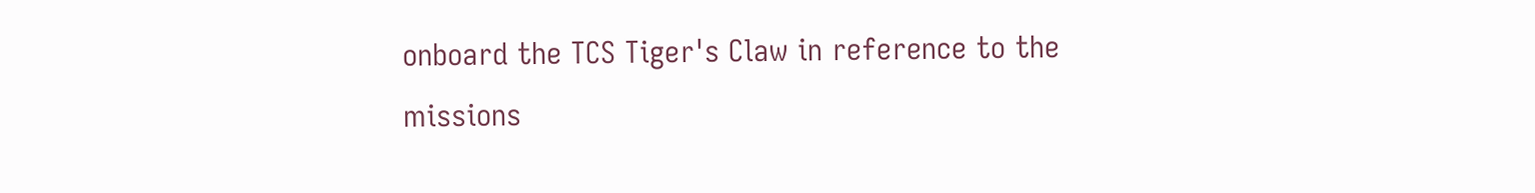onboard the TCS Tiger's Claw in reference to the missions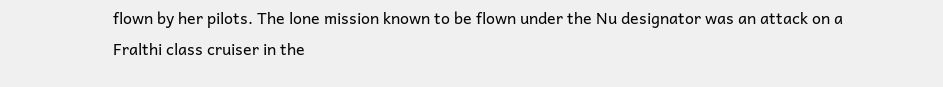flown by her pilots. The lone mission known to be flown under the Nu designator was an attack on a Fralthi class cruiser in the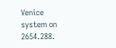Venice system on 2654.288.